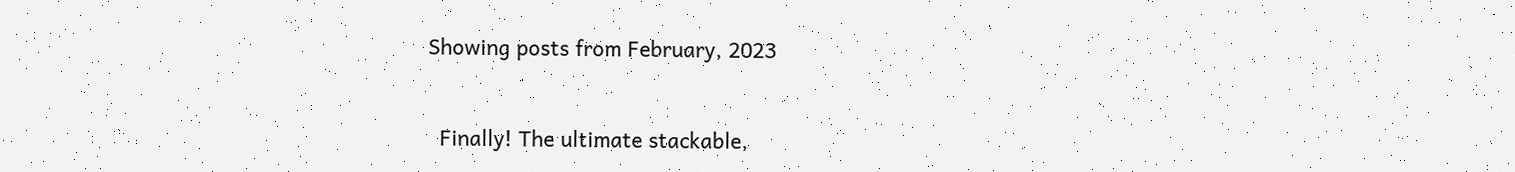Showing posts from February, 2023


  Finally! The ultimate stackable,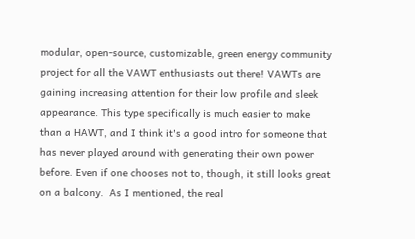modular, open-source, customizable, green energy community project for all the VAWT enthusiasts out there! VAWTs are gaining increasing attention for their low profile and sleek appearance. This type specifically is much easier to make than a HAWT, and I think it's a good intro for someone that has never played around with generating their own power before. Even if one chooses not to, though, it still looks great on a balcony.  As I mentioned, the real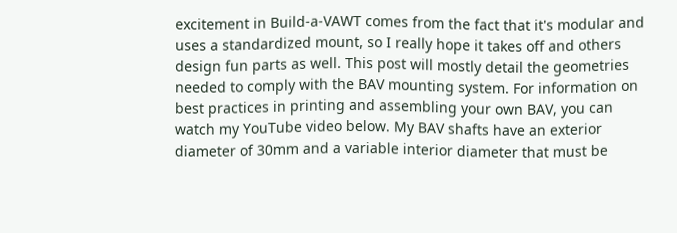excitement in Build-a-VAWT comes from the fact that it's modular and uses a standardized mount, so I really hope it takes off and others design fun parts as well. This post will mostly detail the geometries needed to comply with the BAV mounting system. For information on best practices in printing and assembling your own BAV, you can watch my YouTube video below. My BAV shafts have an exterior diameter of 30mm and a variable interior diameter that must be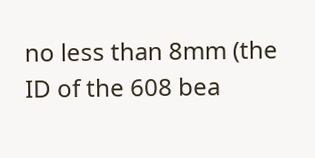no less than 8mm (the ID of the 608 bea